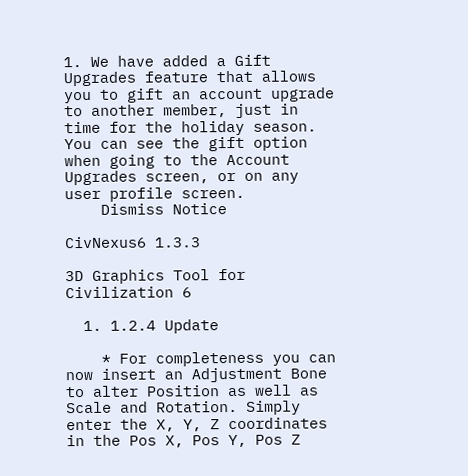1. We have added a Gift Upgrades feature that allows you to gift an account upgrade to another member, just in time for the holiday season. You can see the gift option when going to the Account Upgrades screen, or on any user profile screen.
    Dismiss Notice

CivNexus6 1.3.3

3D Graphics Tool for Civilization 6

  1. 1.2.4 Update

    * For completeness you can now insert an Adjustment Bone to alter Position as well as Scale and Rotation. Simply enter the X, Y, Z coordinates in the Pos X, Pos Y, Pos Z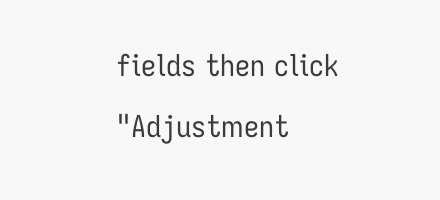fields then click "Adjustment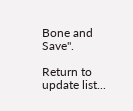Bone and Save".

Return to update list...